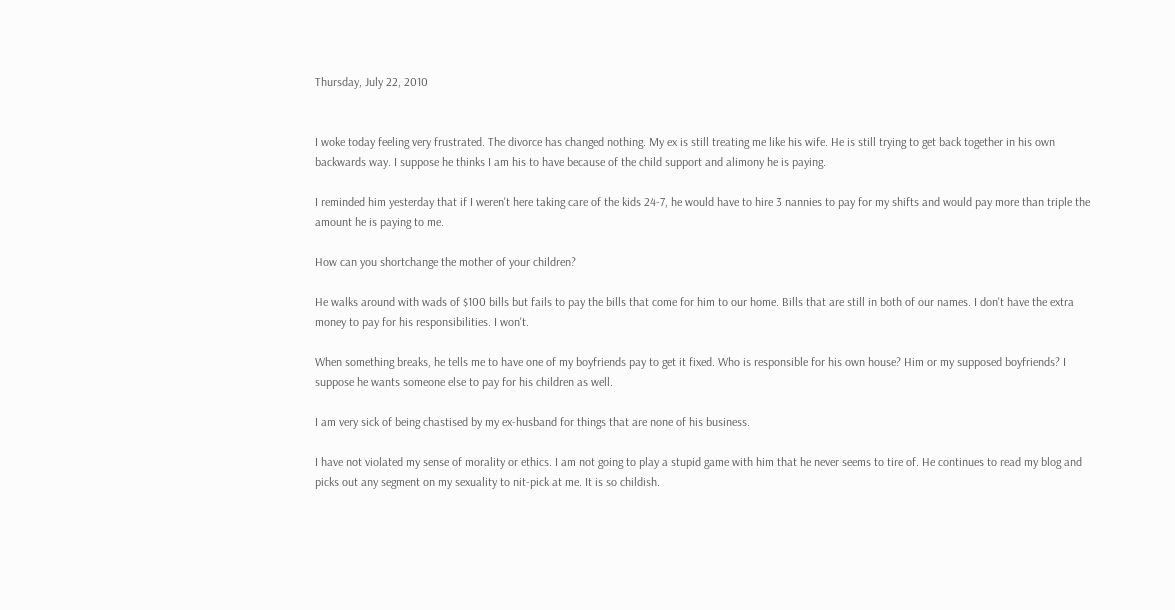Thursday, July 22, 2010


I woke today feeling very frustrated. The divorce has changed nothing. My ex is still treating me like his wife. He is still trying to get back together in his own backwards way. I suppose he thinks I am his to have because of the child support and alimony he is paying.

I reminded him yesterday that if I weren't here taking care of the kids 24-7, he would have to hire 3 nannies to pay for my shifts and would pay more than triple the amount he is paying to me.

How can you shortchange the mother of your children?

He walks around with wads of $100 bills but fails to pay the bills that come for him to our home. Bills that are still in both of our names. I don't have the extra money to pay for his responsibilities. I won't.

When something breaks, he tells me to have one of my boyfriends pay to get it fixed. Who is responsible for his own house? Him or my supposed boyfriends? I suppose he wants someone else to pay for his children as well.

I am very sick of being chastised by my ex-husband for things that are none of his business.

I have not violated my sense of morality or ethics. I am not going to play a stupid game with him that he never seems to tire of. He continues to read my blog and picks out any segment on my sexuality to nit-pick at me. It is so childish.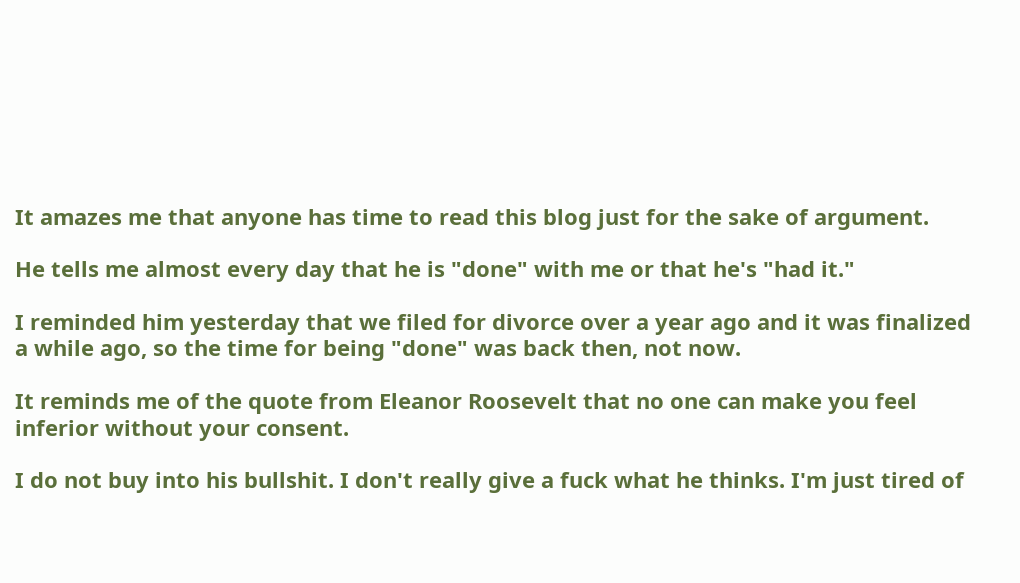It amazes me that anyone has time to read this blog just for the sake of argument.

He tells me almost every day that he is "done" with me or that he's "had it."

I reminded him yesterday that we filed for divorce over a year ago and it was finalized a while ago, so the time for being "done" was back then, not now.

It reminds me of the quote from Eleanor Roosevelt that no one can make you feel inferior without your consent.

I do not buy into his bullshit. I don't really give a fuck what he thinks. I'm just tired of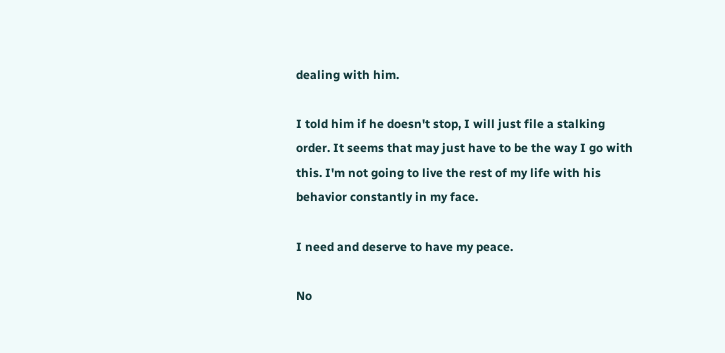dealing with him.

I told him if he doesn't stop, I will just file a stalking order. It seems that may just have to be the way I go with this. I'm not going to live the rest of my life with his behavior constantly in my face.

I need and deserve to have my peace.

No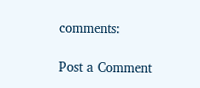comments:

Post a Comment